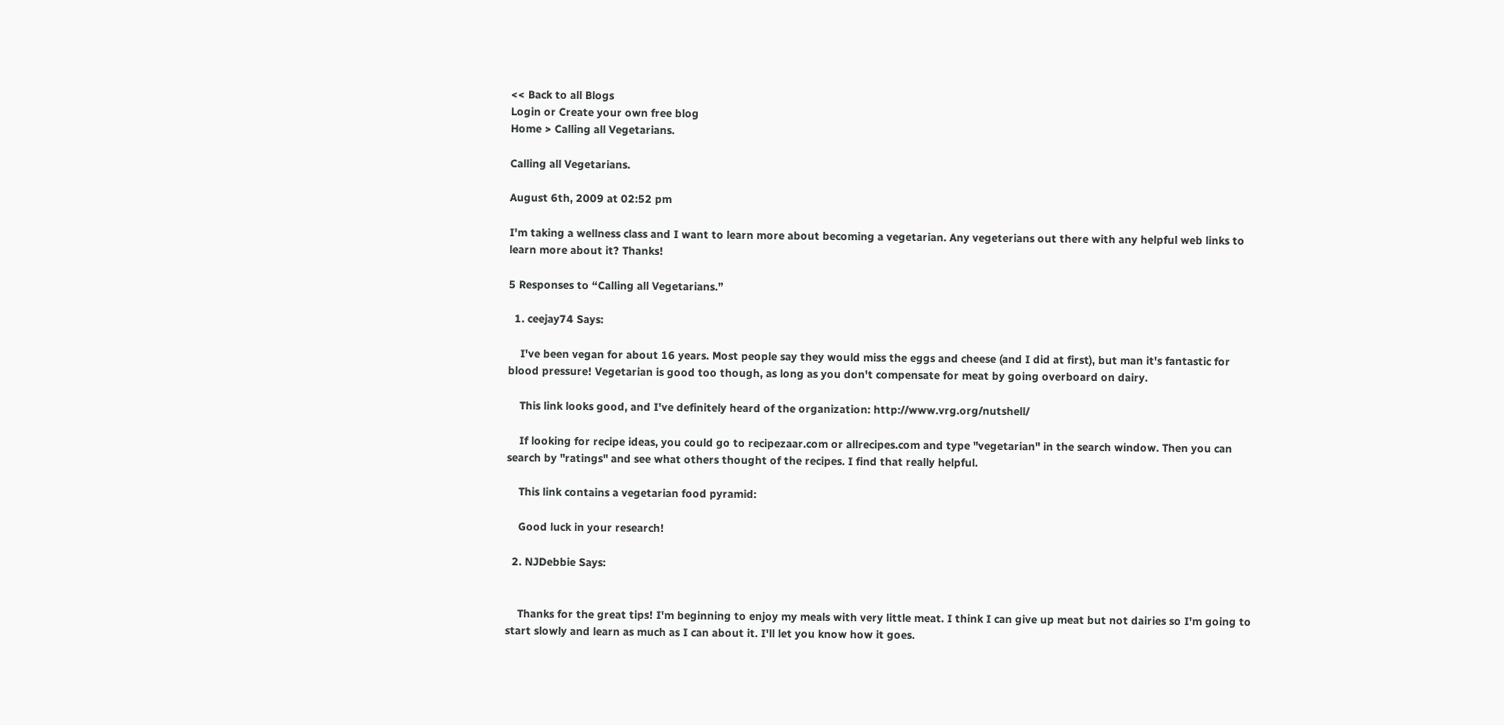<< Back to all Blogs
Login or Create your own free blog
Home > Calling all Vegetarians.

Calling all Vegetarians.

August 6th, 2009 at 02:52 pm

I'm taking a wellness class and I want to learn more about becoming a vegetarian. Any vegeterians out there with any helpful web links to learn more about it? Thanks!

5 Responses to “Calling all Vegetarians.”

  1. ceejay74 Says:

    I've been vegan for about 16 years. Most people say they would miss the eggs and cheese (and I did at first), but man it's fantastic for blood pressure! Vegetarian is good too though, as long as you don't compensate for meat by going overboard on dairy.

    This link looks good, and I've definitely heard of the organization: http://www.vrg.org/nutshell/

    If looking for recipe ideas, you could go to recipezaar.com or allrecipes.com and type "vegetarian" in the search window. Then you can search by "ratings" and see what others thought of the recipes. I find that really helpful.

    This link contains a vegetarian food pyramid:

    Good luck in your research!

  2. NJDebbie Says:


    Thanks for the great tips! I'm beginning to enjoy my meals with very little meat. I think I can give up meat but not dairies so I'm going to start slowly and learn as much as I can about it. I'll let you know how it goes.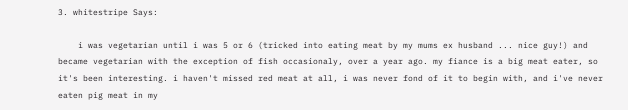3. whitestripe Says:

    i was vegetarian until i was 5 or 6 (tricked into eating meat by my mums ex husband ... nice guy!) and became vegetarian with the exception of fish occasionaly, over a year ago. my fiance is a big meat eater, so it's been interesting. i haven't missed red meat at all, i was never fond of it to begin with, and i've never eaten pig meat in my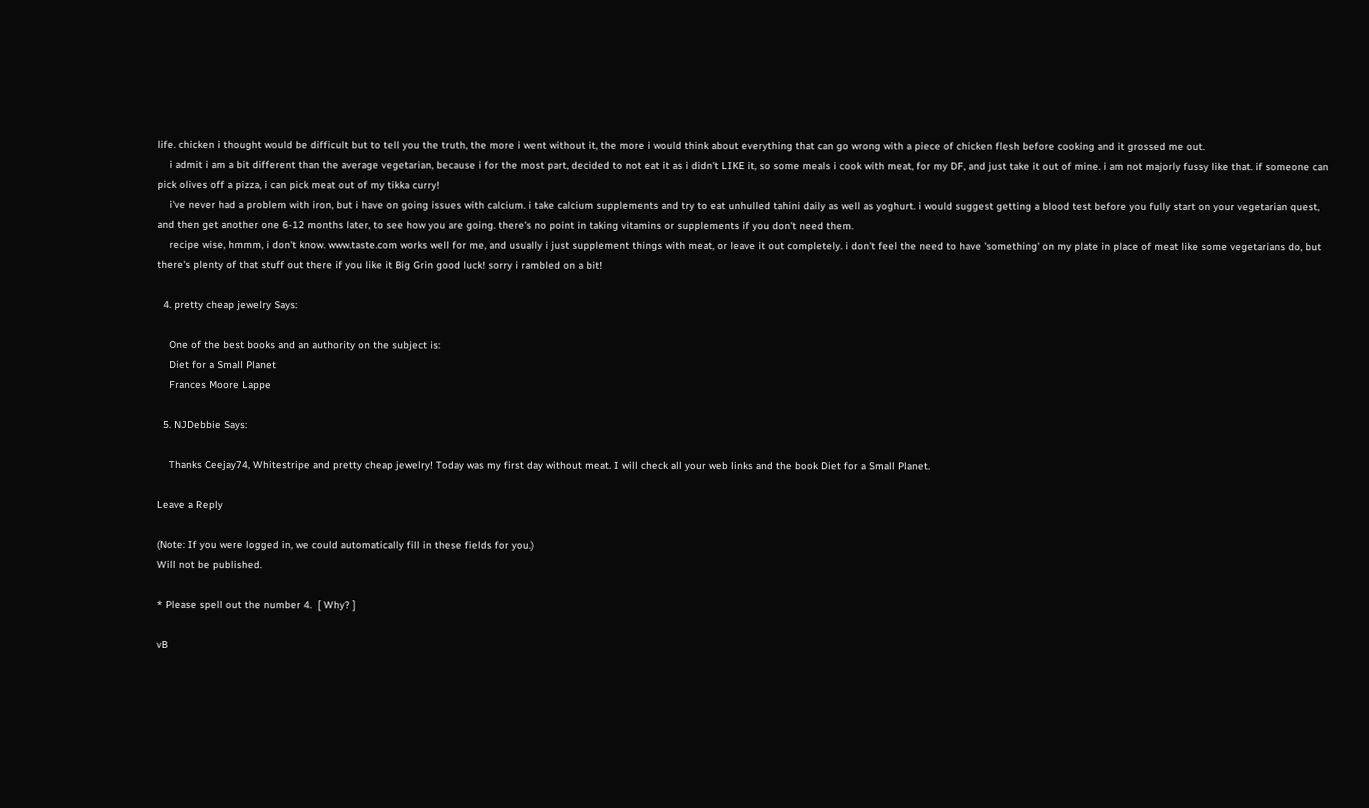life. chicken i thought would be difficult but to tell you the truth, the more i went without it, the more i would think about everything that can go wrong with a piece of chicken flesh before cooking and it grossed me out.
    i admit i am a bit different than the average vegetarian, because i for the most part, decided to not eat it as i didn't LIKE it, so some meals i cook with meat, for my DF, and just take it out of mine. i am not majorly fussy like that. if someone can pick olives off a pizza, i can pick meat out of my tikka curry!
    i've never had a problem with iron, but i have on going issues with calcium. i take calcium supplements and try to eat unhulled tahini daily as well as yoghurt. i would suggest getting a blood test before you fully start on your vegetarian quest, and then get another one 6-12 months later, to see how you are going. there's no point in taking vitamins or supplements if you don't need them.
    recipe wise, hmmm, i don't know. www.taste.com works well for me, and usually i just supplement things with meat, or leave it out completely. i don't feel the need to have 'something' on my plate in place of meat like some vegetarians do, but there's plenty of that stuff out there if you like it Big Grin good luck! sorry i rambled on a bit!

  4. pretty cheap jewelry Says:

    One of the best books and an authority on the subject is:
    Diet for a Small Planet
    Frances Moore Lappe

  5. NJDebbie Says:

    Thanks Ceejay74, Whitestripe and pretty cheap jewelry! Today was my first day without meat. I will check all your web links and the book Diet for a Small Planet.

Leave a Reply

(Note: If you were logged in, we could automatically fill in these fields for you.)
Will not be published.

* Please spell out the number 4.  [ Why? ]

vB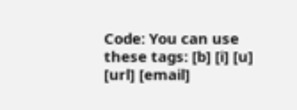Code: You can use these tags: [b] [i] [u] [url] [email]